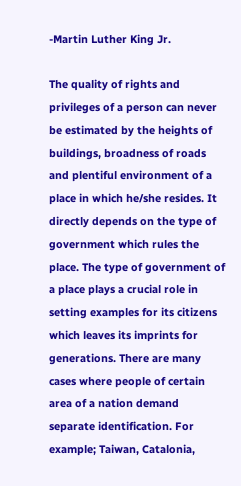-Martin Luther King Jr.

The quality of rights and privileges of a person can never be estimated by the heights of buildings, broadness of roads and plentiful environment of a place in which he/she resides. It directly depends on the type of government which rules the place. The type of government of a place plays a crucial role in setting examples for its citizens which leaves its imprints for generations. There are many cases where people of certain area of a nation demand separate identification. For example; Taiwan, Catalonia,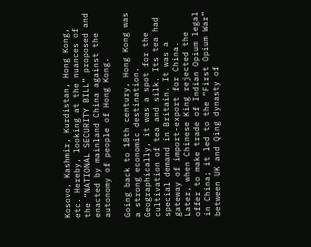Kosovo, Kashmir, Kurdistan, Hong Kong, etc. Hereby, looking at the nuances of the “NATIONAL SECURITY BILL” proposed and enacted by mainland China against the autonomy of people of Hong Kong.

Going back to 18th century, Hong Kong was a strong economic destination. Geographically, it was a spot for the cultivation of tea and silk. Its tea had special demand in Britain. It was a gateway of import-export for China. Later, when Chinese King rejected the offer to make trade of Indian Opium legal in China; it led to the “First Opium War” between UK and Qing dynasty of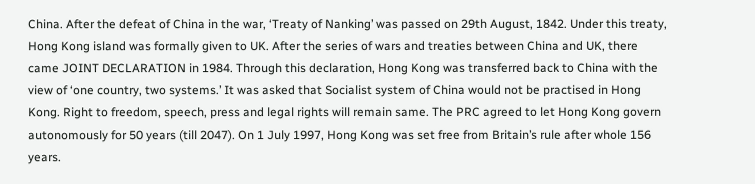China. After the defeat of China in the war, ‘Treaty of Nanking’ was passed on 29th August, 1842. Under this treaty, Hong Kong island was formally given to UK. After the series of wars and treaties between China and UK, there came JOINT DECLARATION in 1984. Through this declaration, Hong Kong was transferred back to China with the view of ‘one country, two systems.’ It was asked that Socialist system of China would not be practised in Hong Kong. Right to freedom, speech, press and legal rights will remain same. The PRC agreed to let Hong Kong govern autonomously for 50 years (till 2047). On 1 July 1997, Hong Kong was set free from Britain’s rule after whole 156 years.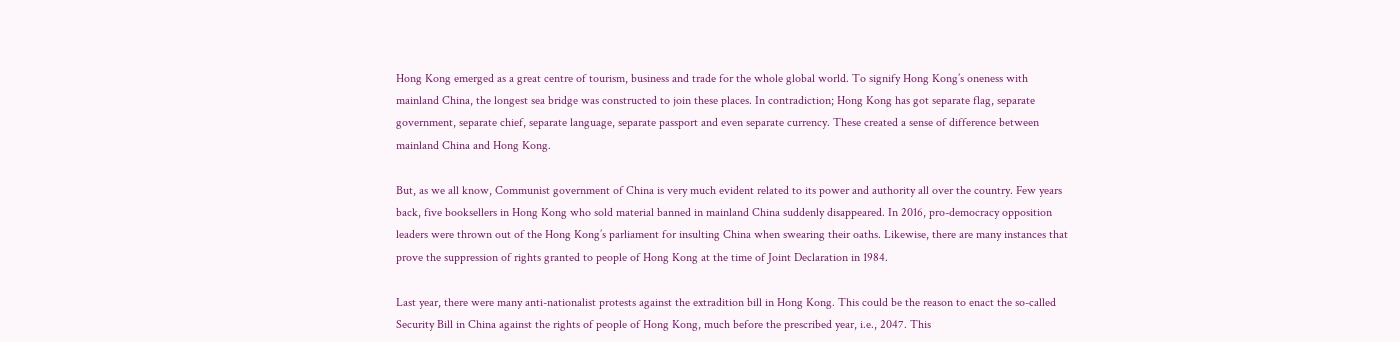Hong Kong emerged as a great centre of tourism, business and trade for the whole global world. To signify Hong Kong’s oneness with mainland China, the longest sea bridge was constructed to join these places. In contradiction; Hong Kong has got separate flag, separate government, separate chief, separate language, separate passport and even separate currency. These created a sense of difference between mainland China and Hong Kong.

But, as we all know, Communist government of China is very much evident related to its power and authority all over the country. Few years back, five booksellers in Hong Kong who sold material banned in mainland China suddenly disappeared. In 2016, pro-democracy opposition leaders were thrown out of the Hong Kong’s parliament for insulting China when swearing their oaths. Likewise, there are many instances that prove the suppression of rights granted to people of Hong Kong at the time of Joint Declaration in 1984.

Last year, there were many anti-nationalist protests against the extradition bill in Hong Kong. This could be the reason to enact the so-called Security Bill in China against the rights of people of Hong Kong, much before the prescribed year, i.e., 2047. This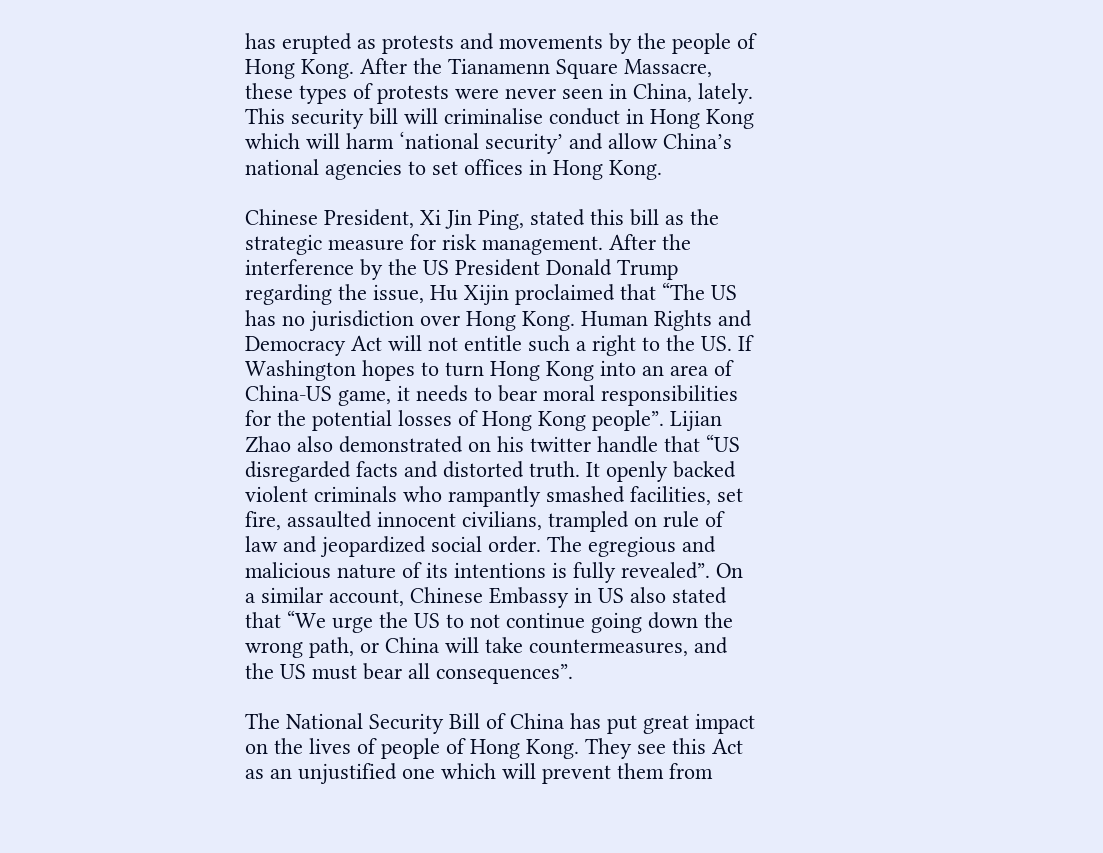has erupted as protests and movements by the people of Hong Kong. After the Tianamenn Square Massacre, these types of protests were never seen in China, lately. This security bill will criminalise conduct in Hong Kong which will harm ‘national security’ and allow China’s national agencies to set offices in Hong Kong.

Chinese President, Xi Jin Ping, stated this bill as the strategic measure for risk management. After the interference by the US President Donald Trump regarding the issue, Hu Xijin proclaimed that “The US has no jurisdiction over Hong Kong. Human Rights and Democracy Act will not entitle such a right to the US. If Washington hopes to turn Hong Kong into an area of China-US game, it needs to bear moral responsibilities for the potential losses of Hong Kong people”. Lijian Zhao also demonstrated on his twitter handle that “US disregarded facts and distorted truth. It openly backed violent criminals who rampantly smashed facilities, set fire, assaulted innocent civilians, trampled on rule of law and jeopardized social order. The egregious and malicious nature of its intentions is fully revealed”. On a similar account, Chinese Embassy in US also stated that “We urge the US to not continue going down the wrong path, or China will take countermeasures, and the US must bear all consequences”.

The National Security Bill of China has put great impact on the lives of people of Hong Kong. They see this Act as an unjustified one which will prevent them from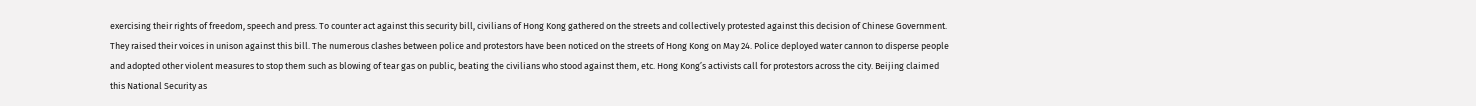exercising their rights of freedom, speech and press. To counter act against this security bill, civilians of Hong Kong gathered on the streets and collectively protested against this decision of Chinese Government. They raised their voices in unison against this bill. The numerous clashes between police and protestors have been noticed on the streets of Hong Kong on May 24. Police deployed water cannon to disperse people and adopted other violent measures to stop them such as blowing of tear gas on public, beating the civilians who stood against them, etc. Hong Kong’s activists call for protestors across the city. Beijing claimed this National Security as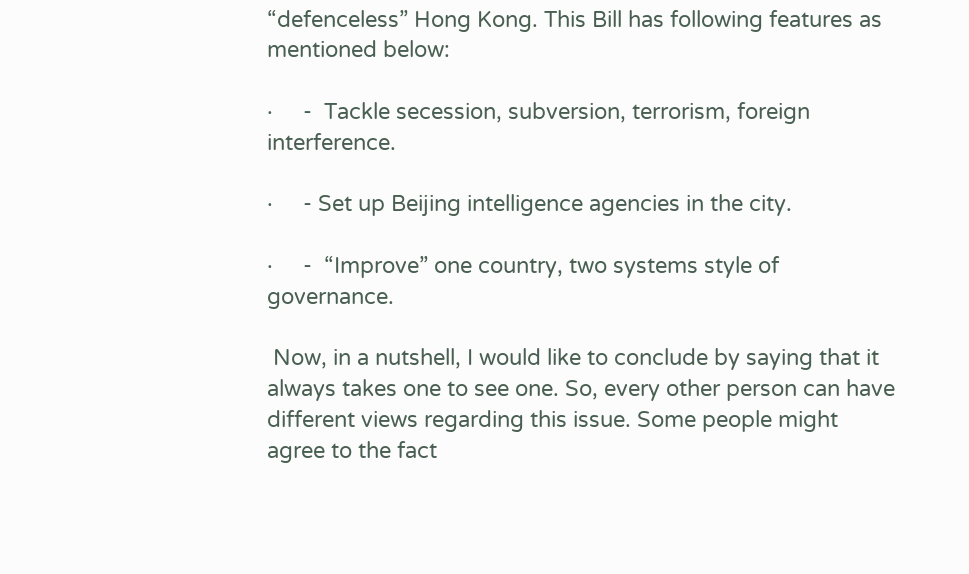“defenceless” Hong Kong. This Bill has following features as mentioned below:

·     -  Tackle secession, subversion, terrorism, foreign interference.

·     - Set up Beijing intelligence agencies in the city.

·     -  “Improve” one country, two systems style of governance.

 Now, in a nutshell, I would like to conclude by saying that it always takes one to see one. So, every other person can have different views regarding this issue. Some people might agree to the fact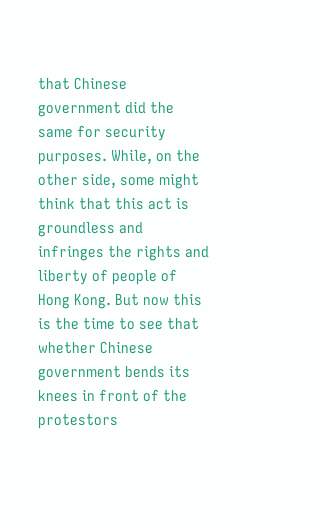that Chinese government did the same for security purposes. While, on the other side, some might think that this act is groundless and infringes the rights and liberty of people of Hong Kong. But now this is the time to see that whether Chinese government bends its knees in front of the protestors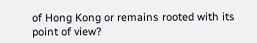of Hong Kong or remains rooted with its point of view?